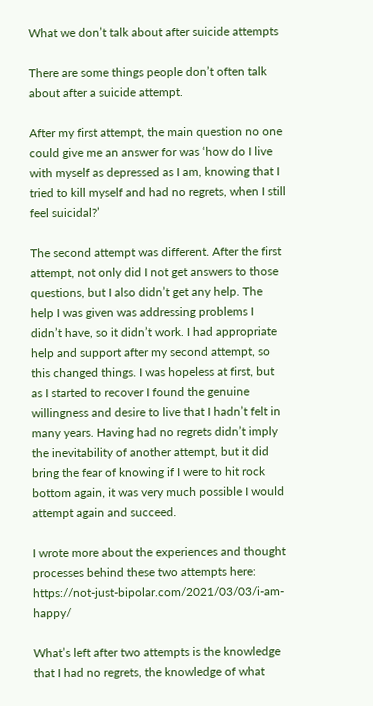What we don’t talk about after suicide attempts

There are some things people don’t often talk about after a suicide attempt.

After my first attempt, the main question no one could give me an answer for was ‘how do I live with myself as depressed as I am, knowing that I tried to kill myself and had no regrets, when I still feel suicidal?’

The second attempt was different. After the first attempt, not only did I not get answers to those questions, but I also didn’t get any help. The help I was given was addressing problems I didn’t have, so it didn’t work. I had appropriate help and support after my second attempt, so this changed things. I was hopeless at first, but as I started to recover I found the genuine willingness and desire to live that I hadn’t felt in many years. Having had no regrets didn’t imply the inevitability of another attempt, but it did bring the fear of knowing if I were to hit rock bottom again, it was very much possible I would attempt again and succeed.

I wrote more about the experiences and thought processes behind these two attempts here: https://not-just-bipolar.com/2021/03/03/i-am-happy/

What’s left after two attempts is the knowledge that I had no regrets, the knowledge of what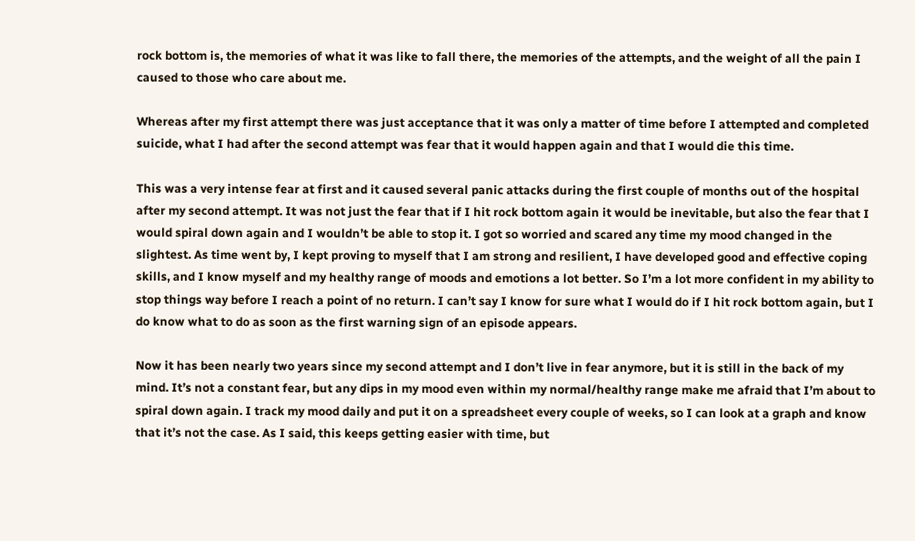rock bottom is, the memories of what it was like to fall there, the memories of the attempts, and the weight of all the pain I caused to those who care about me.

Whereas after my first attempt there was just acceptance that it was only a matter of time before I attempted and completed suicide, what I had after the second attempt was fear that it would happen again and that I would die this time.

This was a very intense fear at first and it caused several panic attacks during the first couple of months out of the hospital after my second attempt. It was not just the fear that if I hit rock bottom again it would be inevitable, but also the fear that I would spiral down again and I wouldn’t be able to stop it. I got so worried and scared any time my mood changed in the slightest. As time went by, I kept proving to myself that I am strong and resilient, I have developed good and effective coping skills, and I know myself and my healthy range of moods and emotions a lot better. So I’m a lot more confident in my ability to stop things way before I reach a point of no return. I can’t say I know for sure what I would do if I hit rock bottom again, but I do know what to do as soon as the first warning sign of an episode appears.

Now it has been nearly two years since my second attempt and I don’t live in fear anymore, but it is still in the back of my mind. It’s not a constant fear, but any dips in my mood even within my normal/healthy range make me afraid that I’m about to spiral down again. I track my mood daily and put it on a spreadsheet every couple of weeks, so I can look at a graph and know that it’s not the case. As I said, this keeps getting easier with time, but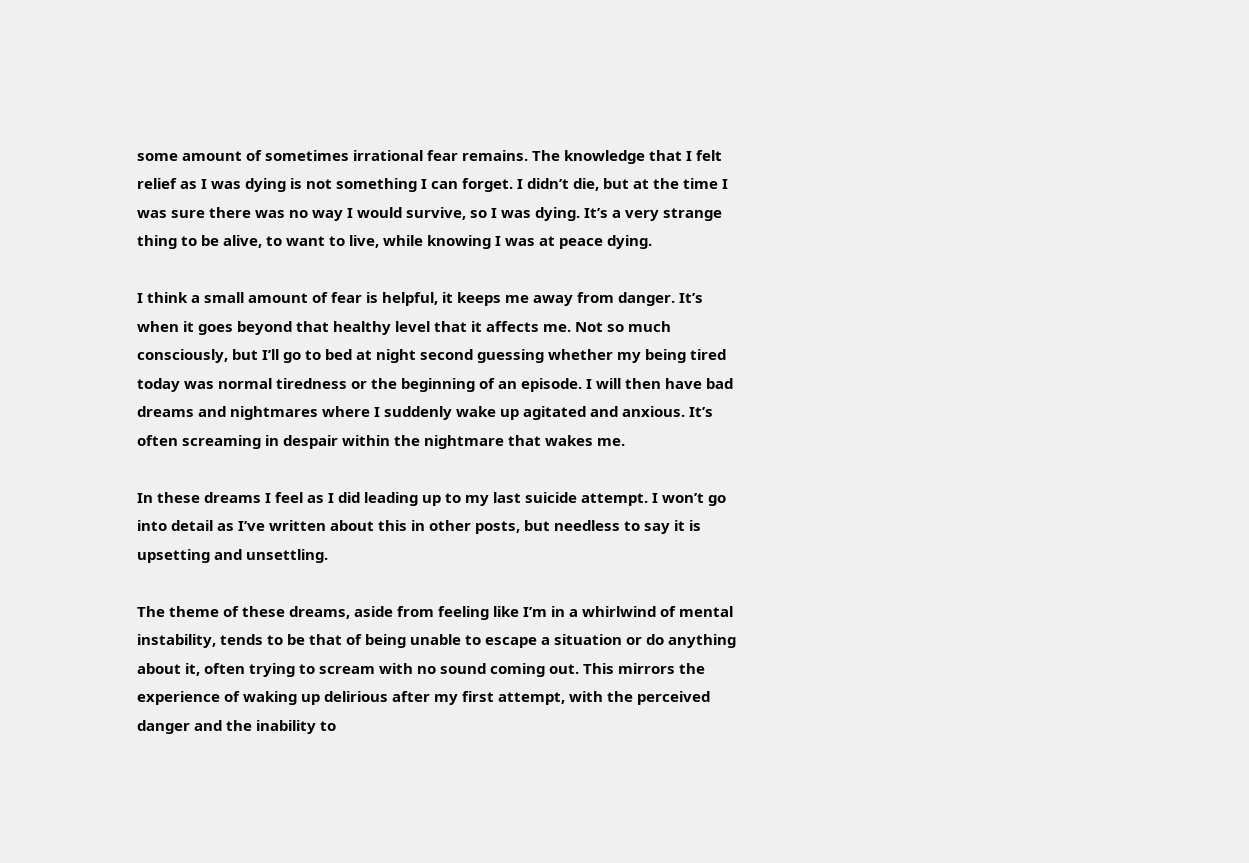some amount of sometimes irrational fear remains. The knowledge that I felt relief as I was dying is not something I can forget. I didn’t die, but at the time I was sure there was no way I would survive, so I was dying. It’s a very strange thing to be alive, to want to live, while knowing I was at peace dying.

I think a small amount of fear is helpful, it keeps me away from danger. It’s when it goes beyond that healthy level that it affects me. Not so much consciously, but I’ll go to bed at night second guessing whether my being tired today was normal tiredness or the beginning of an episode. I will then have bad dreams and nightmares where I suddenly wake up agitated and anxious. It’s often screaming in despair within the nightmare that wakes me.

In these dreams I feel as I did leading up to my last suicide attempt. I won’t go into detail as I’ve written about this in other posts, but needless to say it is upsetting and unsettling.

The theme of these dreams, aside from feeling like I’m in a whirlwind of mental instability, tends to be that of being unable to escape a situation or do anything about it, often trying to scream with no sound coming out. This mirrors the experience of waking up delirious after my first attempt, with the perceived danger and the inability to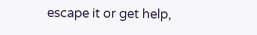escape it or get help,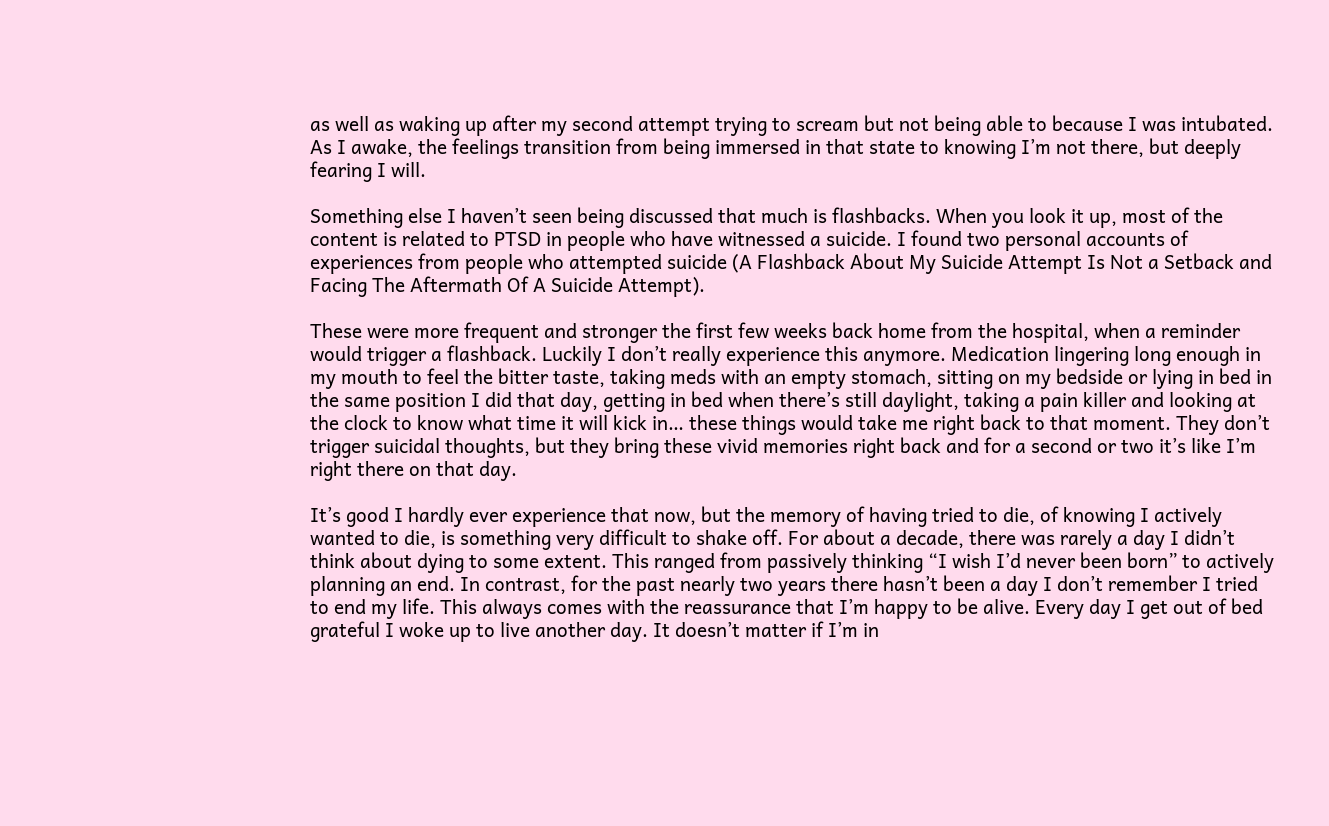as well as waking up after my second attempt trying to scream but not being able to because I was intubated. As I awake, the feelings transition from being immersed in that state to knowing I’m not there, but deeply fearing I will.

Something else I haven’t seen being discussed that much is flashbacks. When you look it up, most of the content is related to PTSD in people who have witnessed a suicide. I found two personal accounts of experiences from people who attempted suicide (A Flashback About My Suicide Attempt Is Not a Setback and Facing The Aftermath Of A Suicide Attempt).

These were more frequent and stronger the first few weeks back home from the hospital, when a reminder would trigger a flashback. Luckily I don’t really experience this anymore. Medication lingering long enough in my mouth to feel the bitter taste, taking meds with an empty stomach, sitting on my bedside or lying in bed in the same position I did that day, getting in bed when there’s still daylight, taking a pain killer and looking at the clock to know what time it will kick in… these things would take me right back to that moment. They don’t trigger suicidal thoughts, but they bring these vivid memories right back and for a second or two it’s like I’m right there on that day.

It’s good I hardly ever experience that now, but the memory of having tried to die, of knowing I actively wanted to die, is something very difficult to shake off. For about a decade, there was rarely a day I didn’t think about dying to some extent. This ranged from passively thinking “I wish I’d never been born” to actively planning an end. In contrast, for the past nearly two years there hasn’t been a day I don’t remember I tried to end my life. This always comes with the reassurance that I’m happy to be alive. Every day I get out of bed grateful I woke up to live another day. It doesn’t matter if I’m in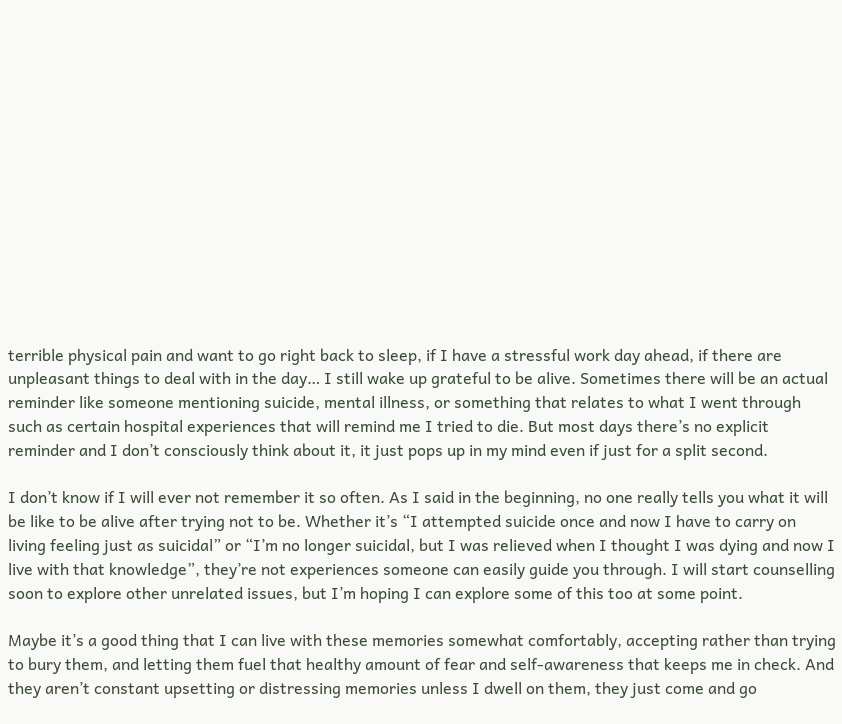terrible physical pain and want to go right back to sleep, if I have a stressful work day ahead, if there are unpleasant things to deal with in the day… I still wake up grateful to be alive. Sometimes there will be an actual reminder like someone mentioning suicide, mental illness, or something that relates to what I went through such as certain hospital experiences that will remind me I tried to die. But most days there’s no explicit reminder and I don’t consciously think about it, it just pops up in my mind even if just for a split second.

I don’t know if I will ever not remember it so often. As I said in the beginning, no one really tells you what it will be like to be alive after trying not to be. Whether it’s “I attempted suicide once and now I have to carry on living feeling just as suicidal” or “I’m no longer suicidal, but I was relieved when I thought I was dying and now I live with that knowledge”, they’re not experiences someone can easily guide you through. I will start counselling soon to explore other unrelated issues, but I’m hoping I can explore some of this too at some point.

Maybe it’s a good thing that I can live with these memories somewhat comfortably, accepting rather than trying to bury them, and letting them fuel that healthy amount of fear and self-awareness that keeps me in check. And they aren’t constant upsetting or distressing memories unless I dwell on them, they just come and go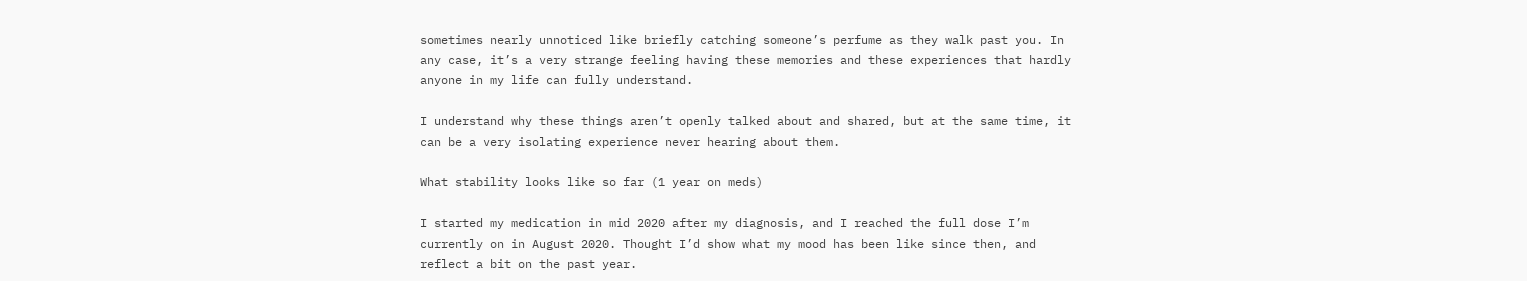sometimes nearly unnoticed like briefly catching someone’s perfume as they walk past you. In any case, it’s a very strange feeling having these memories and these experiences that hardly anyone in my life can fully understand.

I understand why these things aren’t openly talked about and shared, but at the same time, it can be a very isolating experience never hearing about them.

What stability looks like so far (1 year on meds)

I started my medication in mid 2020 after my diagnosis, and I reached the full dose I’m currently on in August 2020. Thought I’d show what my mood has been like since then, and reflect a bit on the past year.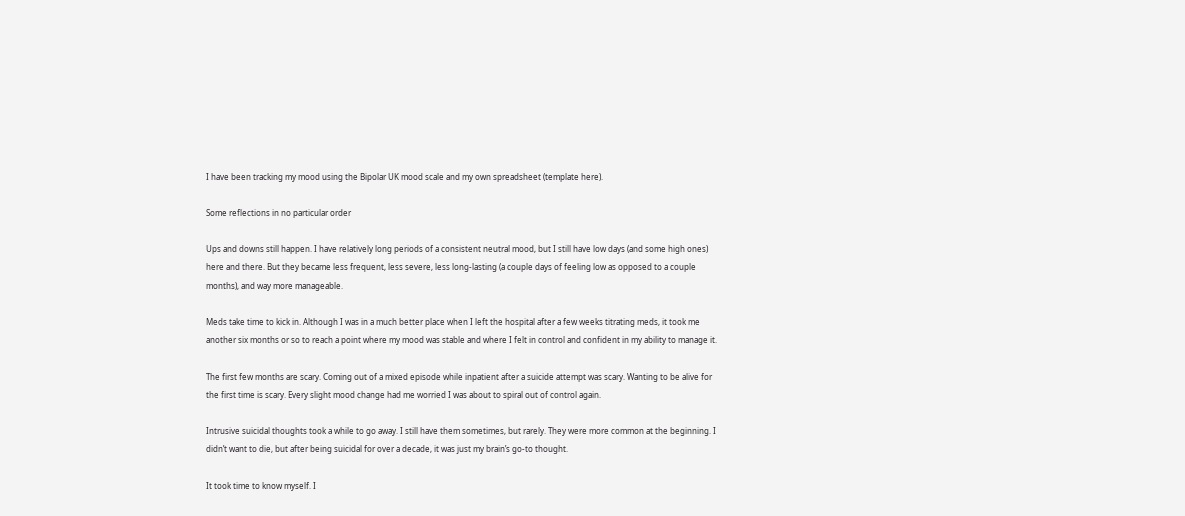I have been tracking my mood using the Bipolar UK mood scale and my own spreadsheet (template here).

Some reflections in no particular order

Ups and downs still happen. I have relatively long periods of a consistent neutral mood, but I still have low days (and some high ones) here and there. But they became less frequent, less severe, less long-lasting (a couple days of feeling low as opposed to a couple months), and way more manageable.

Meds take time to kick in. Although I was in a much better place when I left the hospital after a few weeks titrating meds, it took me another six months or so to reach a point where my mood was stable and where I felt in control and confident in my ability to manage it.

The first few months are scary. Coming out of a mixed episode while inpatient after a suicide attempt was scary. Wanting to be alive for the first time is scary. Every slight mood change had me worried I was about to spiral out of control again.

Intrusive suicidal thoughts took a while to go away. I still have them sometimes, but rarely. They were more common at the beginning. I didn’t want to die, but after being suicidal for over a decade, it was just my brain’s go-to thought.

It took time to know myself. I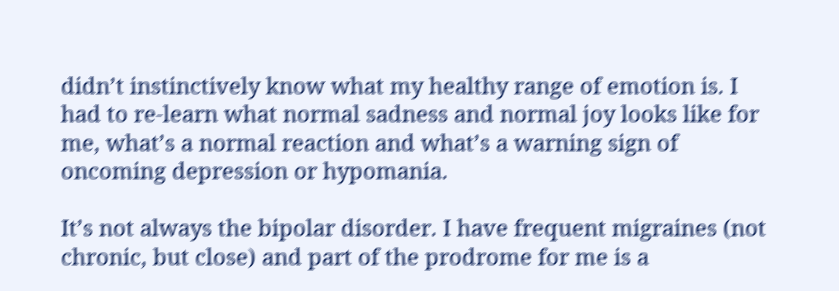didn’t instinctively know what my healthy range of emotion is. I had to re-learn what normal sadness and normal joy looks like for me, what’s a normal reaction and what’s a warning sign of oncoming depression or hypomania.

It’s not always the bipolar disorder. I have frequent migraines (not chronic, but close) and part of the prodrome for me is a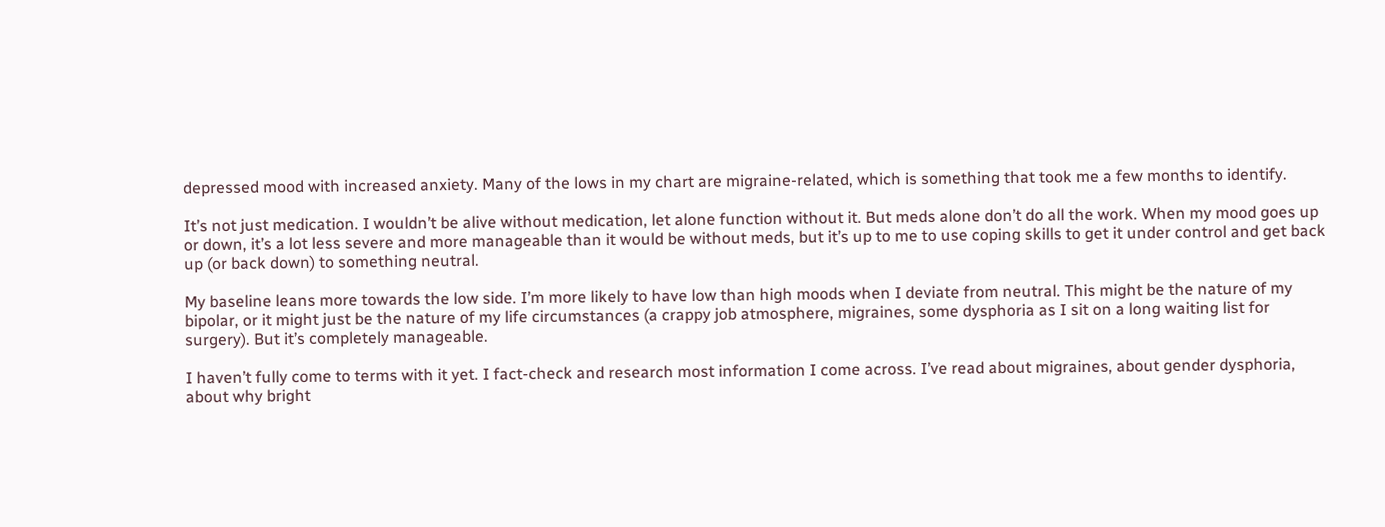depressed mood with increased anxiety. Many of the lows in my chart are migraine-related, which is something that took me a few months to identify.

It’s not just medication. I wouldn’t be alive without medication, let alone function without it. But meds alone don’t do all the work. When my mood goes up or down, it’s a lot less severe and more manageable than it would be without meds, but it’s up to me to use coping skills to get it under control and get back up (or back down) to something neutral.

My baseline leans more towards the low side. I’m more likely to have low than high moods when I deviate from neutral. This might be the nature of my bipolar, or it might just be the nature of my life circumstances (a crappy job atmosphere, migraines, some dysphoria as I sit on a long waiting list for surgery). But it’s completely manageable.

I haven’t fully come to terms with it yet. I fact-check and research most information I come across. I’ve read about migraines, about gender dysphoria, about why bright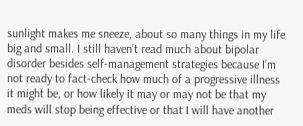sunlight makes me sneeze, about so many things in my life big and small. I still haven’t read much about bipolar disorder besides self-management strategies because I’m not ready to fact-check how much of a progressive illness it might be, or how likely it may or may not be that my meds will stop being effective or that I will have another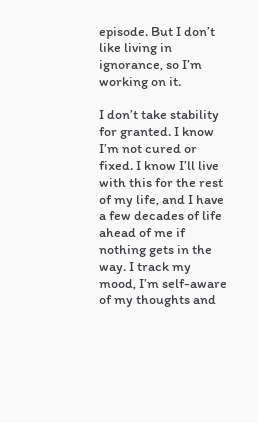episode. But I don’t like living in ignorance, so I’m working on it.

I don’t take stability for granted. I know I’m not cured or fixed. I know I’ll live with this for the rest of my life, and I have a few decades of life ahead of me if nothing gets in the way. I track my mood, I’m self-aware of my thoughts and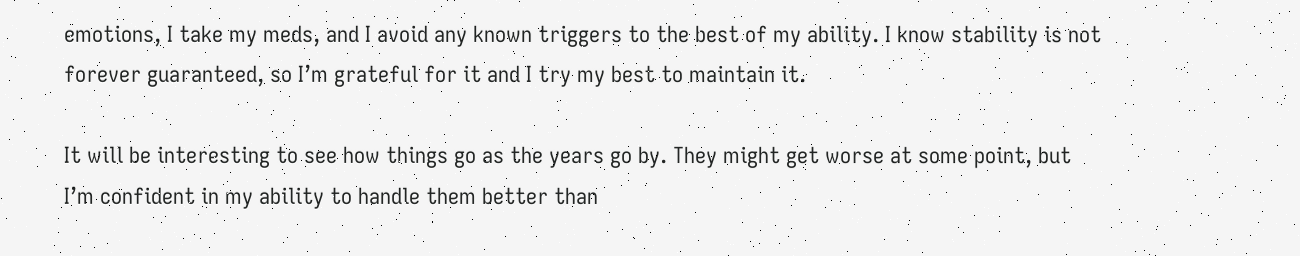emotions, I take my meds, and I avoid any known triggers to the best of my ability. I know stability is not forever guaranteed, so I’m grateful for it and I try my best to maintain it.

It will be interesting to see how things go as the years go by. They might get worse at some point, but I’m confident in my ability to handle them better than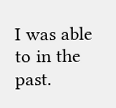I was able to in the past.